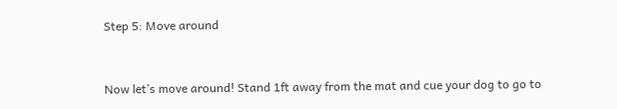Step 5: Move around


Now let’s move around! Stand 1ft away from the mat and cue your dog to go to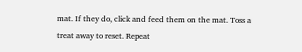mat. If they do, click and feed them on the mat. Toss a treat away to reset. Repeat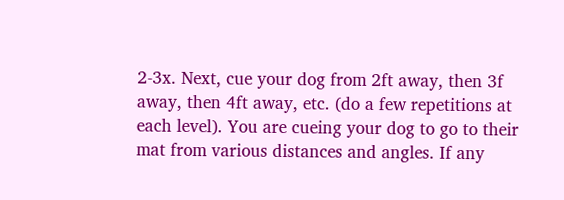2-3x. Next, cue your dog from 2ft away, then 3f away, then 4ft away, etc. (do a few repetitions at each level). You are cueing your dog to go to their mat from various distances and angles. If any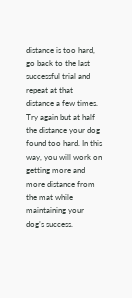distance is too hard, go back to the last successful trial and repeat at that distance a few times. Try again but at half the distance your dog found too hard. In this way, you will work on getting more and more distance from the mat while maintaining your dog’s success.